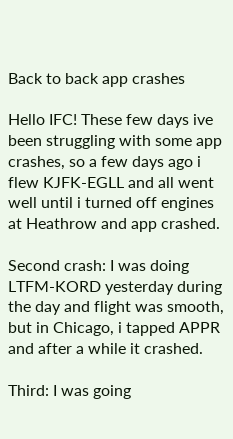Back to back app crashes

Hello IFC! These few days ive been struggling with some app crashes, so a few days ago i flew KJFK-EGLL and all went well until i turned off engines at Heathrow and app crashed.

Second crash: I was doing LTFM-KORD yesterday during the day and flight was smooth, but in Chicago, i tapped APPR and after a while it crashed.

Third: I was going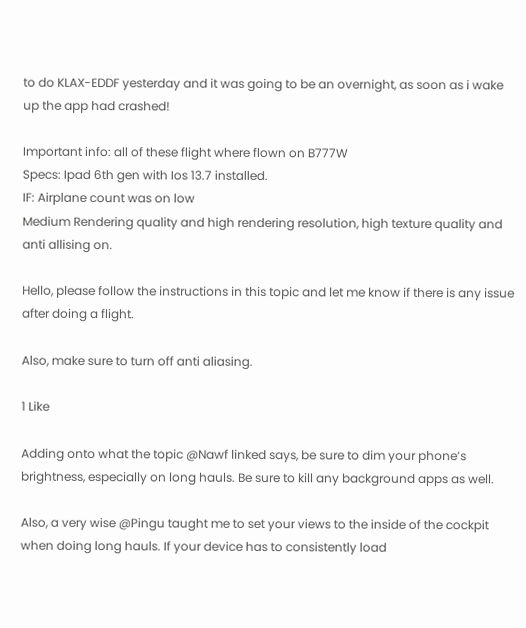to do KLAX-EDDF yesterday and it was going to be an overnight, as soon as i wake up the app had crashed!

Important info: all of these flight where flown on B777W
Specs: Ipad 6th gen with Ios 13.7 installed.
IF: Airplane count was on low
Medium Rendering quality and high rendering resolution, high texture quality and anti allising on.

Hello, please follow the instructions in this topic and let me know if there is any issue after doing a flight.

Also, make sure to turn off anti aliasing.

1 Like

Adding onto what the topic @Nawf linked says, be sure to dim your phone’s brightness, especially on long hauls. Be sure to kill any background apps as well.

Also, a very wise @Pingu taught me to set your views to the inside of the cockpit when doing long hauls. If your device has to consistently load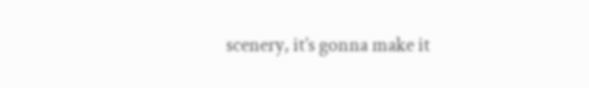scenery, it’s gonna make it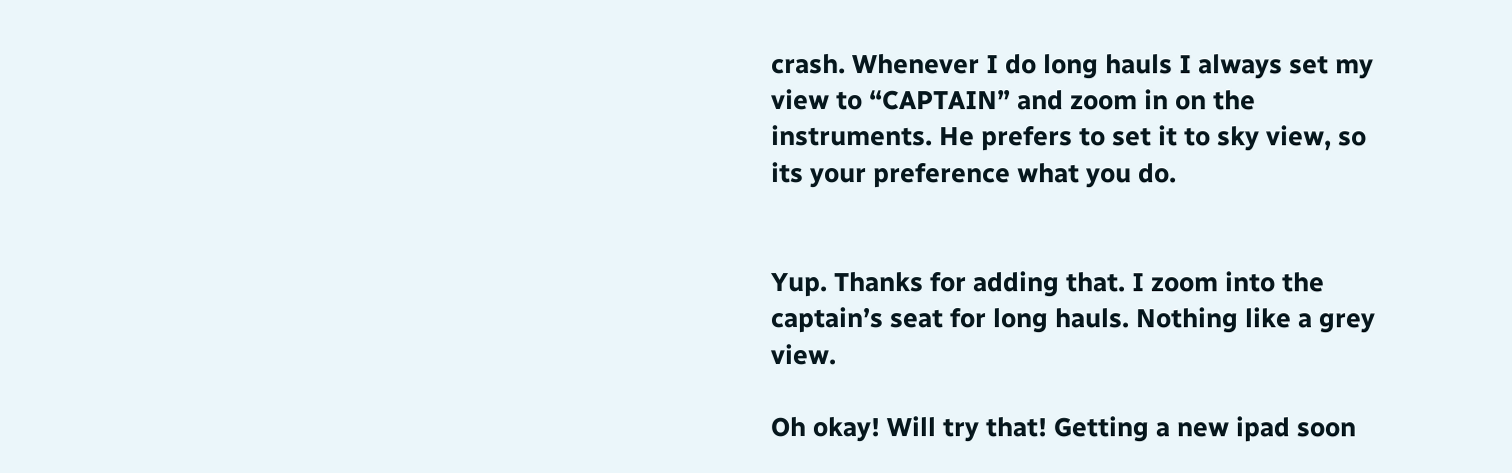crash. Whenever I do long hauls I always set my view to “CAPTAIN” and zoom in on the instruments. He prefers to set it to sky view, so its your preference what you do.


Yup. Thanks for adding that. I zoom into the captain’s seat for long hauls. Nothing like a grey view.

Oh okay! Will try that! Getting a new ipad soon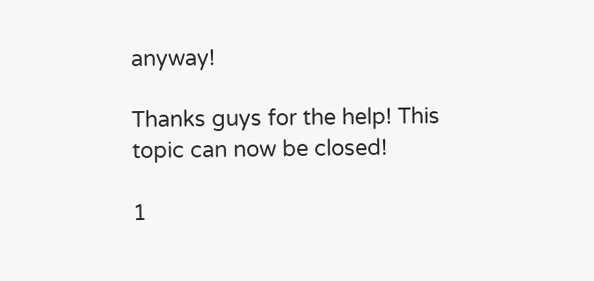anyway!

Thanks guys for the help! This topic can now be closed!

1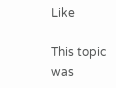Like

This topic was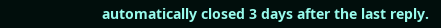automatically closed 3 days after the last reply.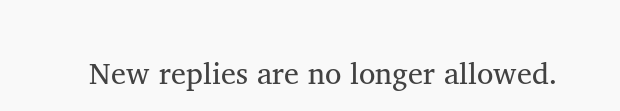New replies are no longer allowed.